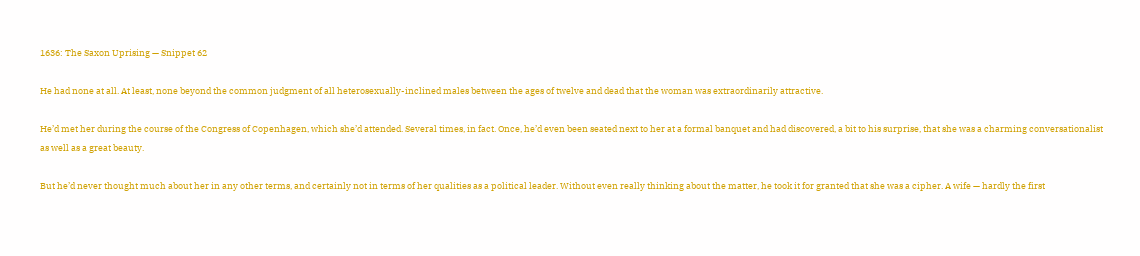1636: The Saxon Uprising — Snippet 62

He had none at all. At least, none beyond the common judgment of all heterosexually-inclined males between the ages of twelve and dead that the woman was extraordinarily attractive.

He’d met her during the course of the Congress of Copenhagen, which she’d attended. Several times, in fact. Once, he’d even been seated next to her at a formal banquet and had discovered, a bit to his surprise, that she was a charming conversationalist as well as a great beauty.

But he’d never thought much about her in any other terms, and certainly not in terms of her qualities as a political leader. Without even really thinking about the matter, he took it for granted that she was a cipher. A wife — hardly the first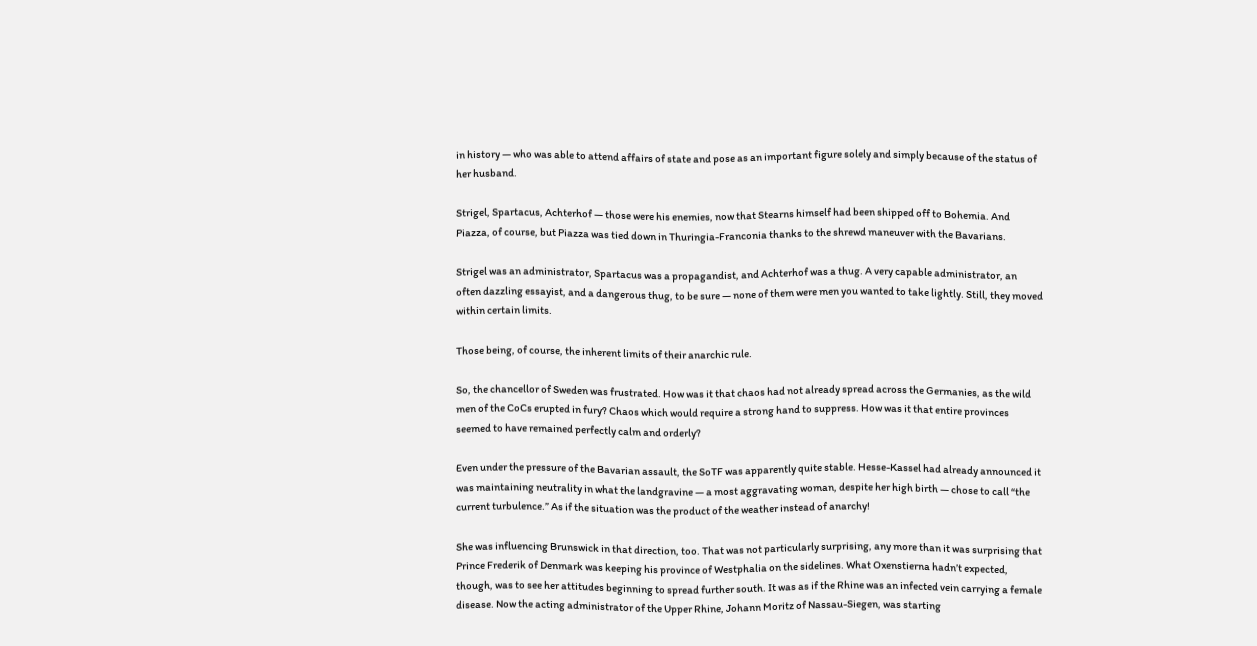in history — who was able to attend affairs of state and pose as an important figure solely and simply because of the status of her husband.

Strigel, Spartacus, Achterhof — those were his enemies, now that Stearns himself had been shipped off to Bohemia. And Piazza, of course, but Piazza was tied down in Thuringia-Franconia thanks to the shrewd maneuver with the Bavarians.

Strigel was an administrator, Spartacus was a propagandist, and Achterhof was a thug. A very capable administrator, an often dazzling essayist, and a dangerous thug, to be sure — none of them were men you wanted to take lightly. Still, they moved within certain limits.

Those being, of course, the inherent limits of their anarchic rule.

So, the chancellor of Sweden was frustrated. How was it that chaos had not already spread across the Germanies, as the wild men of the CoCs erupted in fury? Chaos which would require a strong hand to suppress. How was it that entire provinces seemed to have remained perfectly calm and orderly?

Even under the pressure of the Bavarian assault, the SoTF was apparently quite stable. Hesse-Kassel had already announced it was maintaining neutrality in what the landgravine — a most aggravating woman, despite her high birth — chose to call “the current turbulence.” As if the situation was the product of the weather instead of anarchy!

She was influencing Brunswick in that direction, too. That was not particularly surprising, any more than it was surprising that Prince Frederik of Denmark was keeping his province of Westphalia on the sidelines. What Oxenstierna hadn’t expected, though, was to see her attitudes beginning to spread further south. It was as if the Rhine was an infected vein carrying a female disease. Now the acting administrator of the Upper Rhine, Johann Moritz of Nassau-Siegen, was starting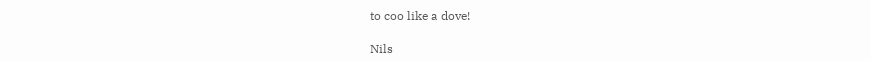to coo like a dove!

Nils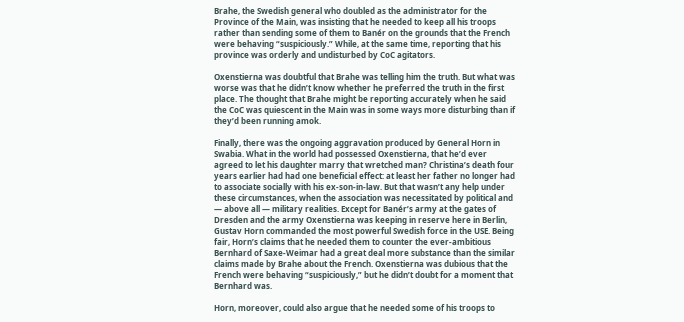Brahe, the Swedish general who doubled as the administrator for the Province of the Main, was insisting that he needed to keep all his troops rather than sending some of them to Banér on the grounds that the French were behaving “suspiciously.” While, at the same time, reporting that his province was orderly and undisturbed by CoC agitators.

Oxenstierna was doubtful that Brahe was telling him the truth. But what was worse was that he didn’t know whether he preferred the truth in the first place. The thought that Brahe might be reporting accurately when he said the CoC was quiescent in the Main was in some ways more disturbing than if they’d been running amok.

Finally, there was the ongoing aggravation produced by General Horn in Swabia. What in the world had possessed Oxenstierna, that he’d ever agreed to let his daughter marry that wretched man? Christina’s death four years earlier had had one beneficial effect: at least her father no longer had to associate socially with his ex-son-in-law. But that wasn’t any help under these circumstances, when the association was necessitated by political and — above all — military realities. Except for Banér’s army at the gates of Dresden and the army Oxenstierna was keeping in reserve here in Berlin, Gustav Horn commanded the most powerful Swedish force in the USE. Being fair, Horn’s claims that he needed them to counter the ever-ambitious Bernhard of Saxe-Weimar had a great deal more substance than the similar claims made by Brahe about the French. Oxenstierna was dubious that the French were behaving “suspiciously,” but he didn’t doubt for a moment that Bernhard was.

Horn, moreover, could also argue that he needed some of his troops to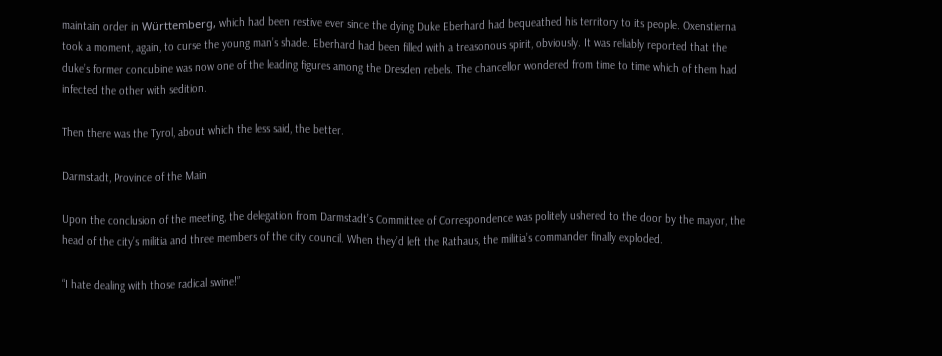maintain order in Württemberg, which had been restive ever since the dying Duke Eberhard had bequeathed his territory to its people. Oxenstierna took a moment, again, to curse the young man’s shade. Eberhard had been filled with a treasonous spirit, obviously. It was reliably reported that the duke’s former concubine was now one of the leading figures among the Dresden rebels. The chancellor wondered from time to time which of them had infected the other with sedition.

Then there was the Tyrol, about which the less said, the better.

Darmstadt, Province of the Main

Upon the conclusion of the meeting, the delegation from Darmstadt’s Committee of Correspondence was politely ushered to the door by the mayor, the head of the city’s militia and three members of the city council. When they’d left the Rathaus, the militia’s commander finally exploded.

“I hate dealing with those radical swine!”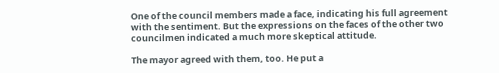One of the council members made a face, indicating his full agreement with the sentiment. But the expressions on the faces of the other two councilmen indicated a much more skeptical attitude.

The mayor agreed with them, too. He put a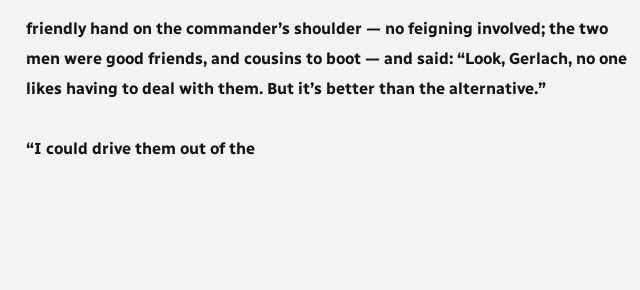friendly hand on the commander’s shoulder — no feigning involved; the two men were good friends, and cousins to boot — and said: “Look, Gerlach, no one likes having to deal with them. But it’s better than the alternative.”

“I could drive them out of the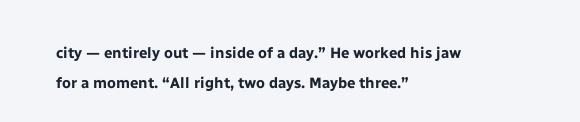city — entirely out — inside of a day.” He worked his jaw for a moment. “All right, two days. Maybe three.”